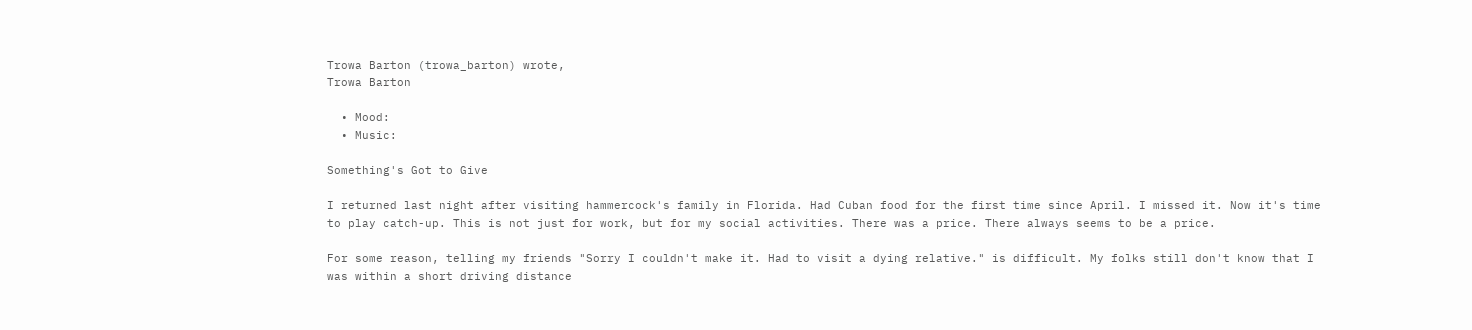Trowa Barton (trowa_barton) wrote,
Trowa Barton

  • Mood:
  • Music:

Something's Got to Give

I returned last night after visiting hammercock's family in Florida. Had Cuban food for the first time since April. I missed it. Now it's time to play catch-up. This is not just for work, but for my social activities. There was a price. There always seems to be a price.

For some reason, telling my friends "Sorry I couldn't make it. Had to visit a dying relative." is difficult. My folks still don't know that I was within a short driving distance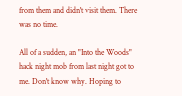from them and didn't visit them. There was no time.

All of a sudden, an "Into the Woods" hack night mob from last night got to me. Don't know why. Hoping to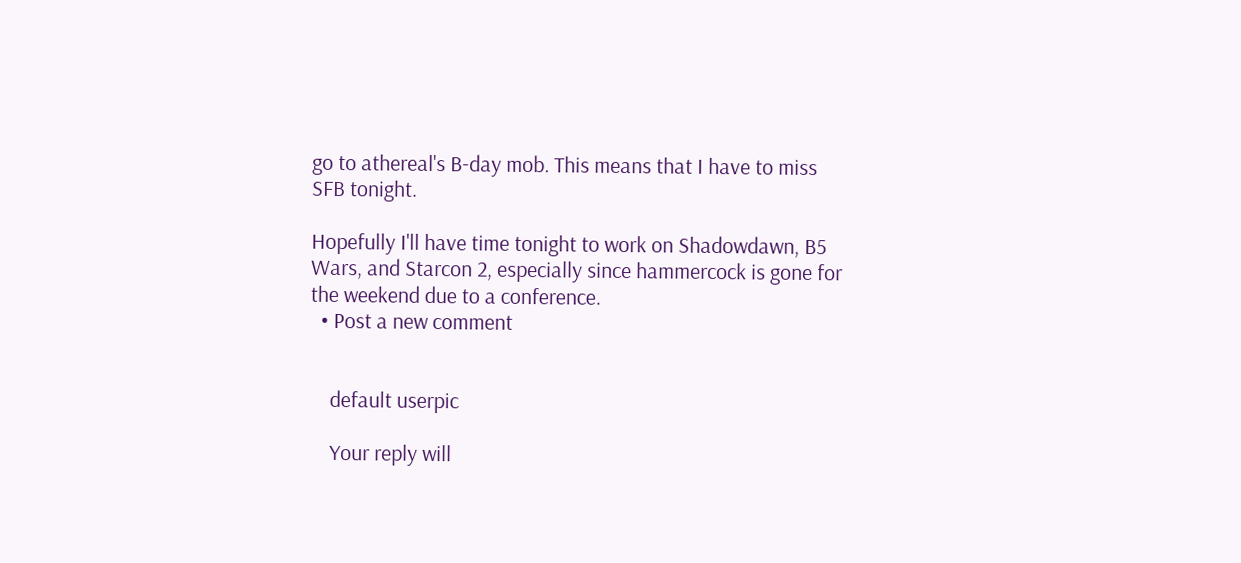go to athereal's B-day mob. This means that I have to miss SFB tonight.

Hopefully I'll have time tonight to work on Shadowdawn, B5 Wars, and Starcon 2, especially since hammercock is gone for the weekend due to a conference.
  • Post a new comment


    default userpic

    Your reply will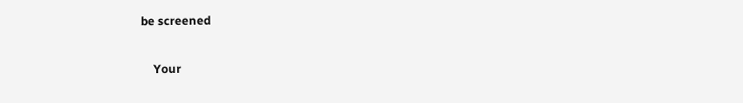be screened

    Your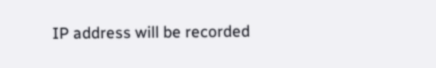IP address will be recorded